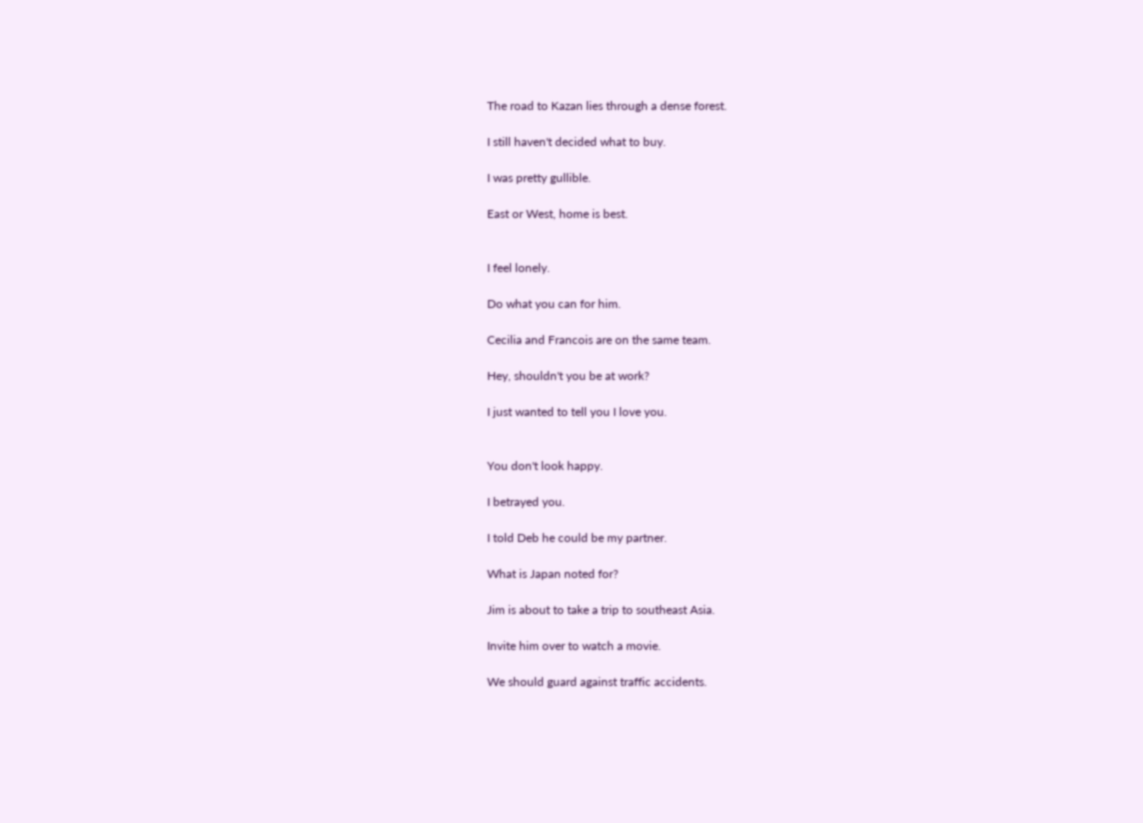The road to Kazan lies through a dense forest.

I still haven't decided what to buy.

I was pretty gullible.

East or West, home is best.


I feel lonely.

Do what you can for him.

Cecilia and Francois are on the same team.

Hey, shouldn't you be at work?

I just wanted to tell you I love you.


You don't look happy.

I betrayed you.

I told Deb he could be my partner.

What is Japan noted for?

Jim is about to take a trip to southeast Asia.

Invite him over to watch a movie.

We should guard against traffic accidents.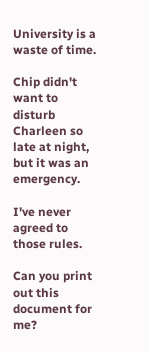University is a waste of time.

Chip didn't want to disturb Charleen so late at night, but it was an emergency.

I've never agreed to those rules.

Can you print out this document for me?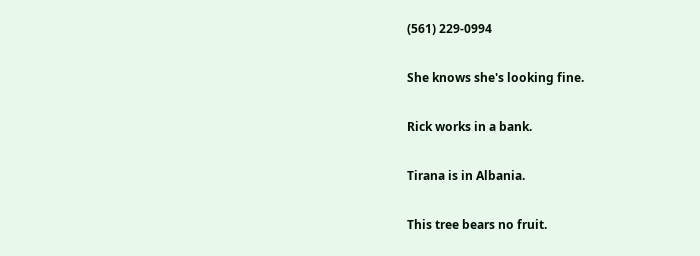(561) 229-0994

She knows she's looking fine.

Rick works in a bank.

Tirana is in Albania.

This tree bears no fruit.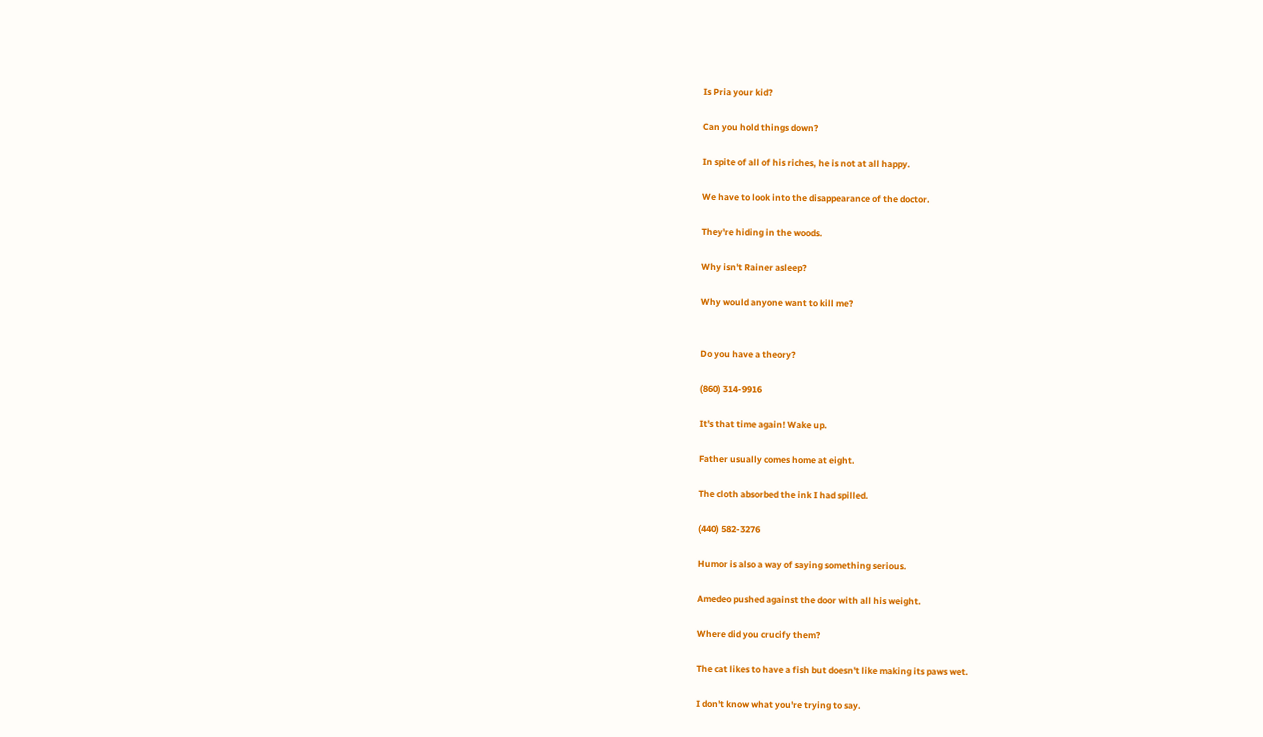Is Pria your kid?

Can you hold things down?

In spite of all of his riches, he is not at all happy.

We have to look into the disappearance of the doctor.

They're hiding in the woods.

Why isn't Rainer asleep?

Why would anyone want to kill me?


Do you have a theory?

(860) 314-9916

It's that time again! Wake up.

Father usually comes home at eight.

The cloth absorbed the ink I had spilled.

(440) 582-3276

Humor is also a way of saying something serious.

Amedeo pushed against the door with all his weight.

Where did you crucify them?

The cat likes to have a fish but doesn't like making its paws wet.

I don't know what you're trying to say.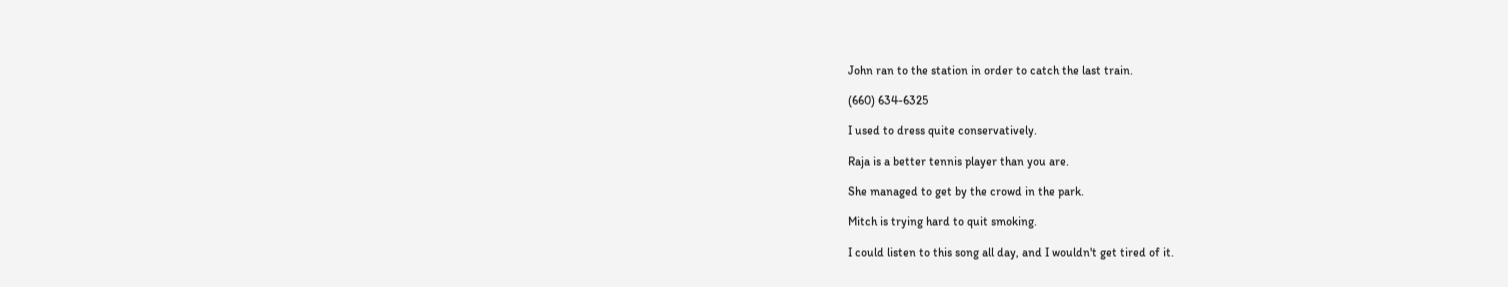John ran to the station in order to catch the last train.

(660) 634-6325

I used to dress quite conservatively.

Raja is a better tennis player than you are.

She managed to get by the crowd in the park.

Mitch is trying hard to quit smoking.

I could listen to this song all day, and I wouldn't get tired of it.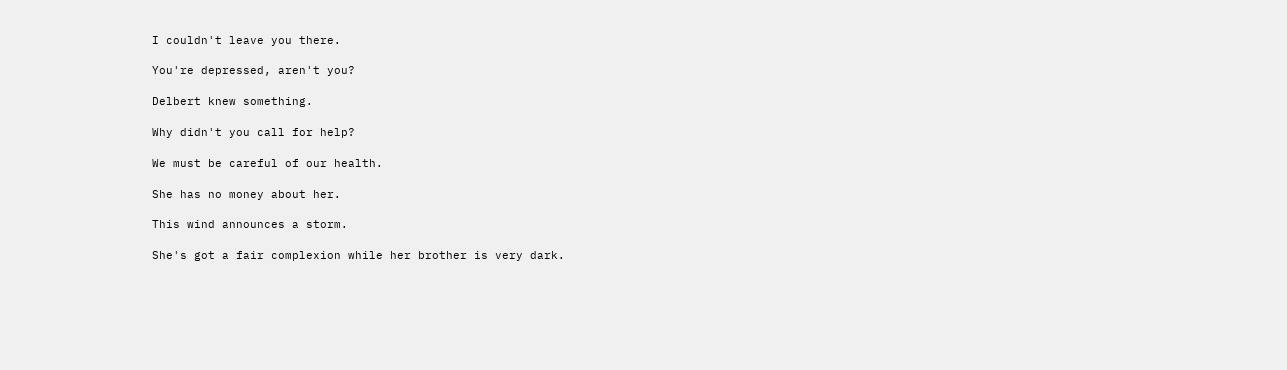I couldn't leave you there.

You're depressed, aren't you?

Delbert knew something.

Why didn't you call for help?

We must be careful of our health.

She has no money about her.

This wind announces a storm.

She's got a fair complexion while her brother is very dark.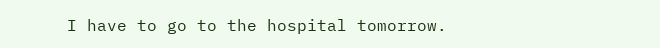I have to go to the hospital tomorrow.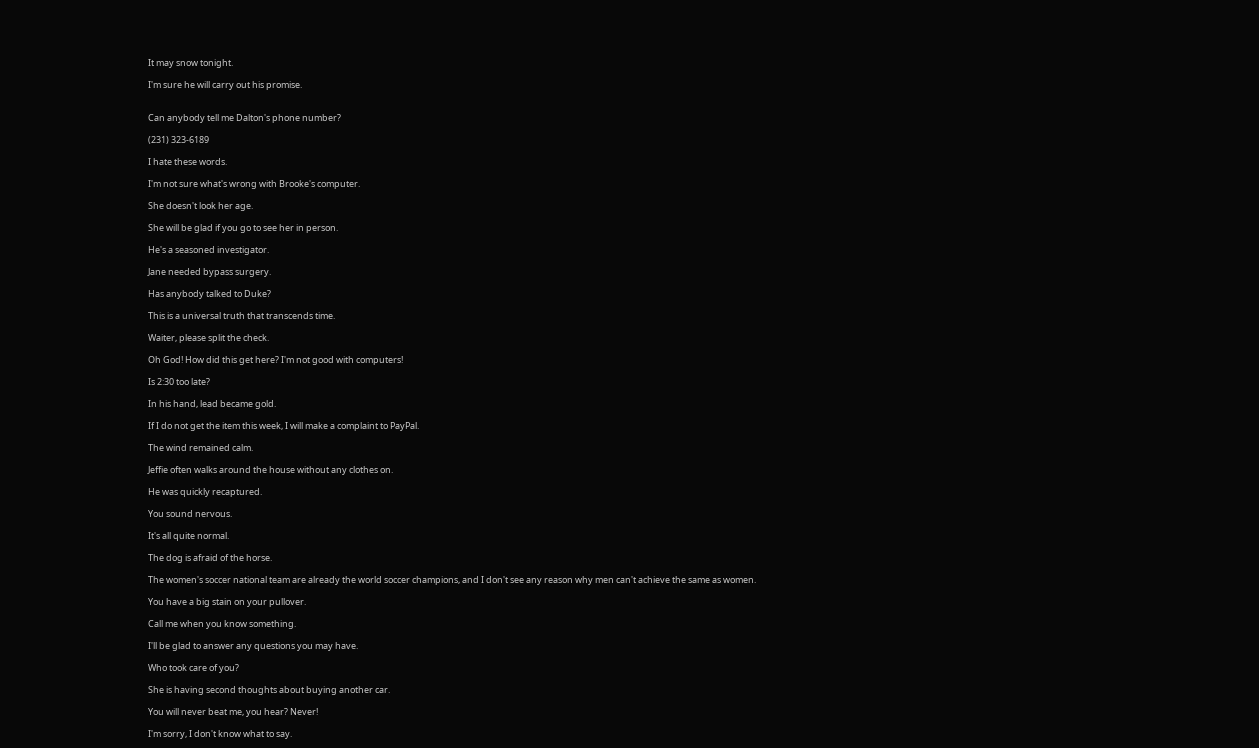It may snow tonight.

I'm sure he will carry out his promise.


Can anybody tell me Dalton's phone number?

(231) 323-6189

I hate these words.

I'm not sure what's wrong with Brooke's computer.

She doesn't look her age.

She will be glad if you go to see her in person.

He's a seasoned investigator.

Jane needed bypass surgery.

Has anybody talked to Duke?

This is a universal truth that transcends time.

Waiter, please split the check.

Oh God! How did this get here? I'm not good with computers!

Is 2:30 too late?

In his hand, lead became gold.

If I do not get the item this week, I will make a complaint to PayPal.

The wind remained calm.

Jeffie often walks around the house without any clothes on.

He was quickly recaptured.

You sound nervous.

It's all quite normal.

The dog is afraid of the horse.

The women's soccer national team are already the world soccer champions, and I don't see any reason why men can't achieve the same as women.

You have a big stain on your pullover.

Call me when you know something.

I'll be glad to answer any questions you may have.

Who took care of you?

She is having second thoughts about buying another car.

You will never beat me, you hear? Never!

I'm sorry, I don't know what to say.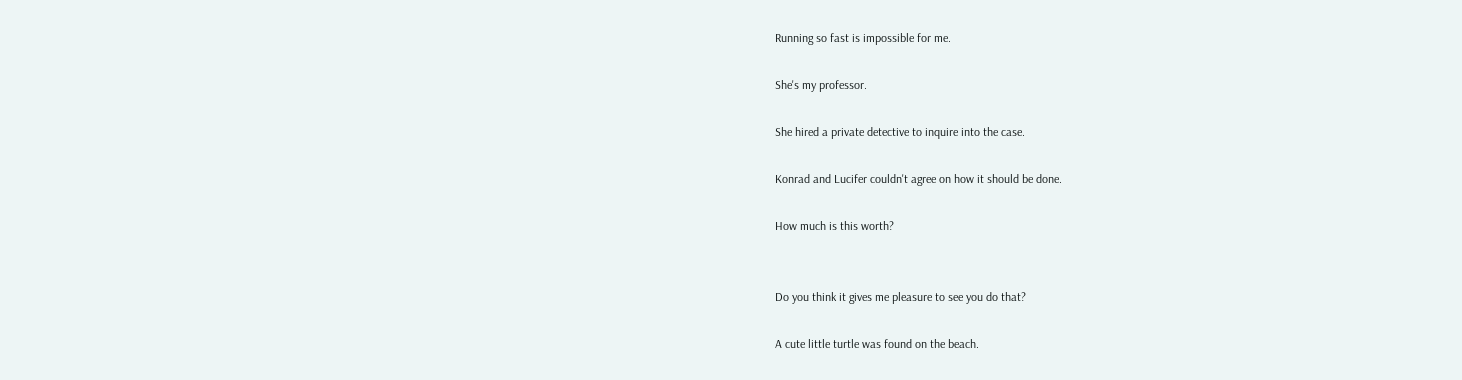Running so fast is impossible for me.

She's my professor.

She hired a private detective to inquire into the case.

Konrad and Lucifer couldn't agree on how it should be done.

How much is this worth?


Do you think it gives me pleasure to see you do that?

A cute little turtle was found on the beach.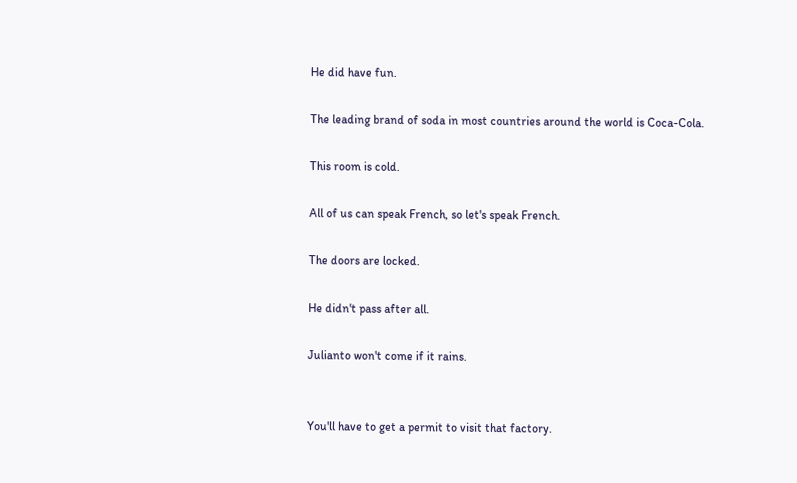He did have fun.

The leading brand of soda in most countries around the world is Coca-Cola.

This room is cold.

All of us can speak French, so let's speak French.

The doors are locked.

He didn't pass after all.

Julianto won't come if it rains.


You'll have to get a permit to visit that factory.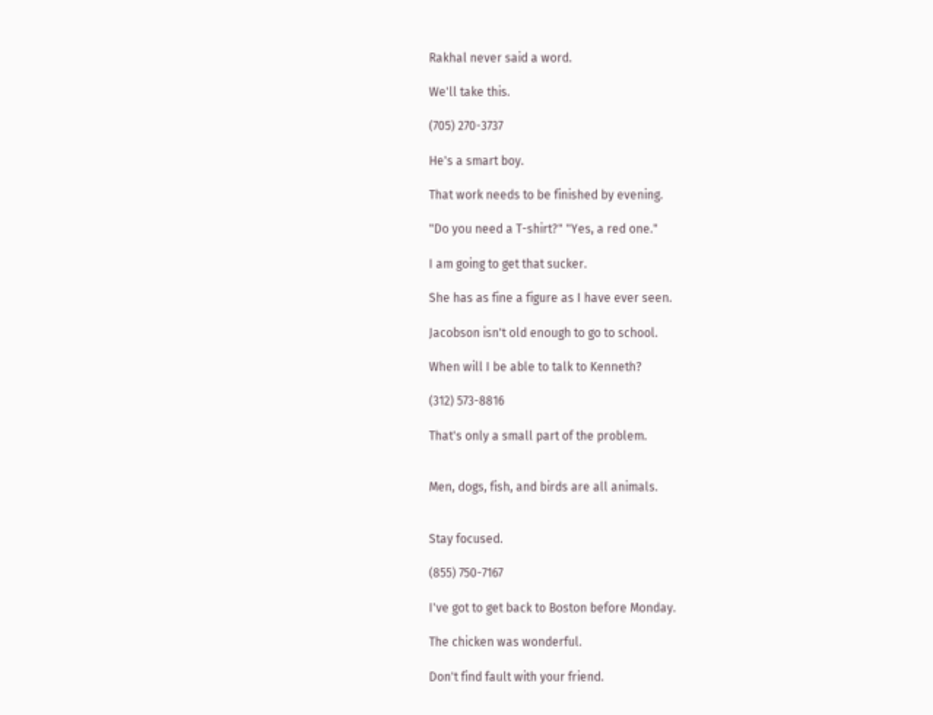Rakhal never said a word.

We'll take this.

(705) 270-3737

He's a smart boy.

That work needs to be finished by evening.

"Do you need a T-shirt?" "Yes, a red one."

I am going to get that sucker.

She has as fine a figure as I have ever seen.

Jacobson isn't old enough to go to school.

When will I be able to talk to Kenneth?

(312) 573-8816

That's only a small part of the problem.


Men, dogs, fish, and birds are all animals.


Stay focused.

(855) 750-7167

I've got to get back to Boston before Monday.

The chicken was wonderful.

Don't find fault with your friend.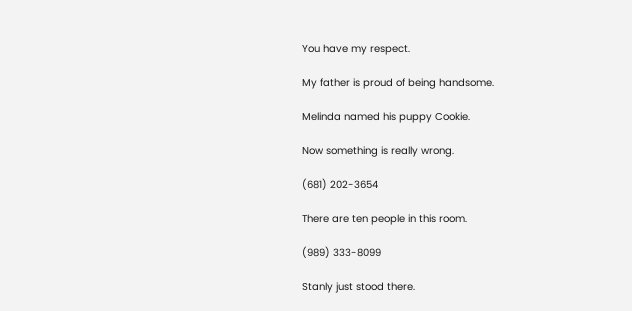You have my respect.

My father is proud of being handsome.

Melinda named his puppy Cookie.

Now something is really wrong.

(681) 202-3654

There are ten people in this room.

(989) 333-8099

Stanly just stood there.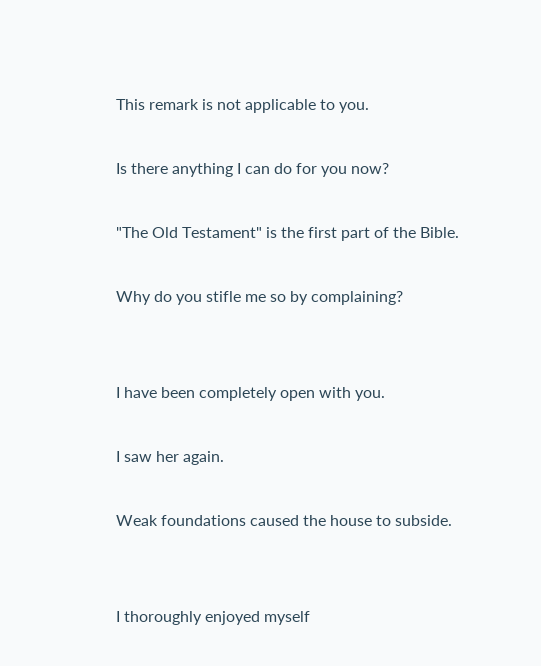This remark is not applicable to you.

Is there anything I can do for you now?

"The Old Testament" is the first part of the Bible.

Why do you stifle me so by complaining?


I have been completely open with you.

I saw her again.

Weak foundations caused the house to subside.


I thoroughly enjoyed myself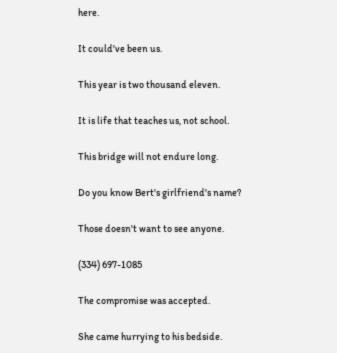here.

It could've been us.

This year is two thousand eleven.

It is life that teaches us, not school.

This bridge will not endure long.

Do you know Bert's girlfriend's name?

Those doesn't want to see anyone.

(334) 697-1085

The compromise was accepted.

She came hurrying to his bedside.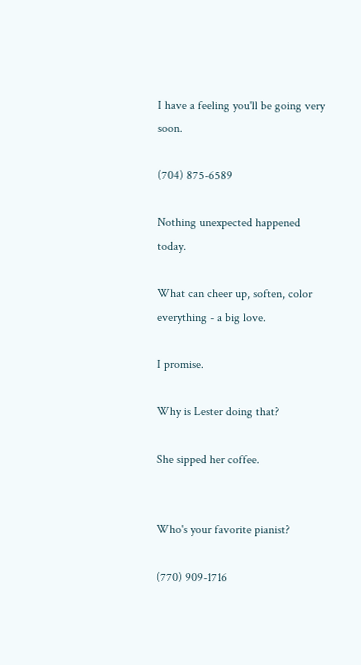I have a feeling you'll be going very soon.

(704) 875-6589

Nothing unexpected happened today.

What can cheer up, soften, color everything - a big love.

I promise.

Why is Lester doing that?

She sipped her coffee.


Who's your favorite pianist?

(770) 909-1716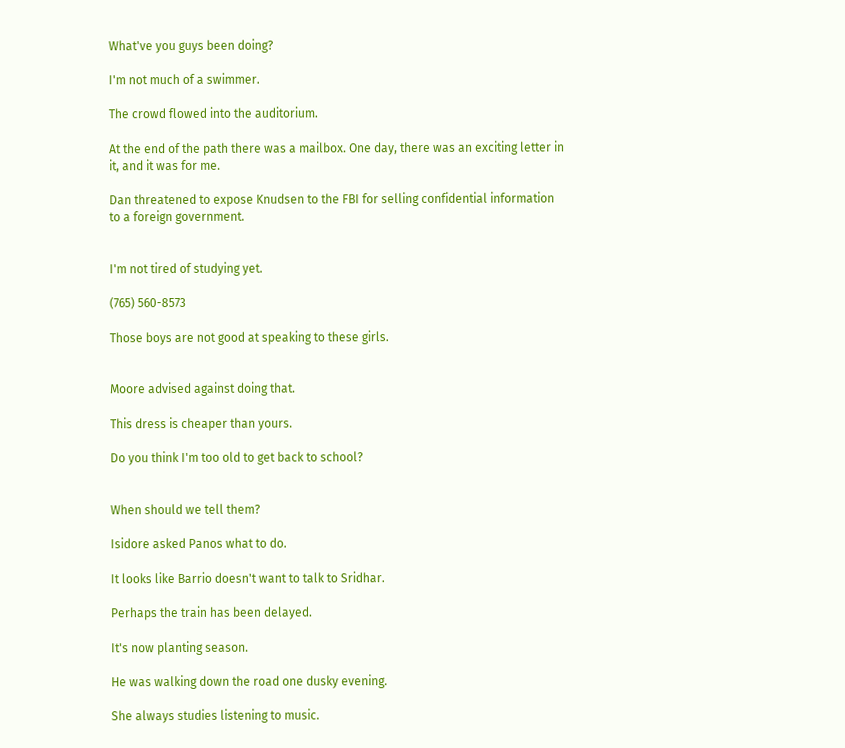What've you guys been doing?

I'm not much of a swimmer.

The crowd flowed into the auditorium.

At the end of the path there was a mailbox. One day, there was an exciting letter in it, and it was for me.

Dan threatened to expose Knudsen to the FBI for selling confidential information to a foreign government.


I'm not tired of studying yet.

(765) 560-8573

Those boys are not good at speaking to these girls.


Moore advised against doing that.

This dress is cheaper than yours.

Do you think I'm too old to get back to school?


When should we tell them?

Isidore asked Panos what to do.

It looks like Barrio doesn't want to talk to Sridhar.

Perhaps the train has been delayed.

It's now planting season.

He was walking down the road one dusky evening.

She always studies listening to music.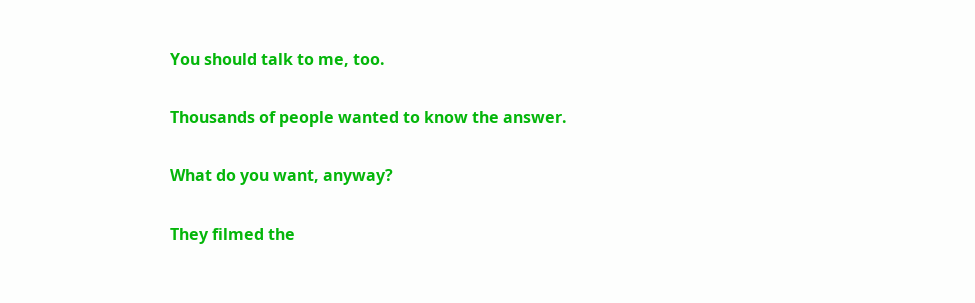You should talk to me, too.

Thousands of people wanted to know the answer.

What do you want, anyway?

They filmed the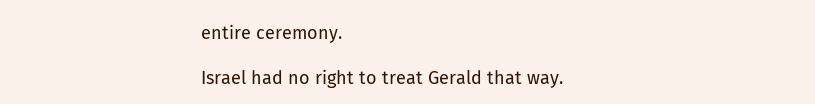entire ceremony.

Israel had no right to treat Gerald that way.